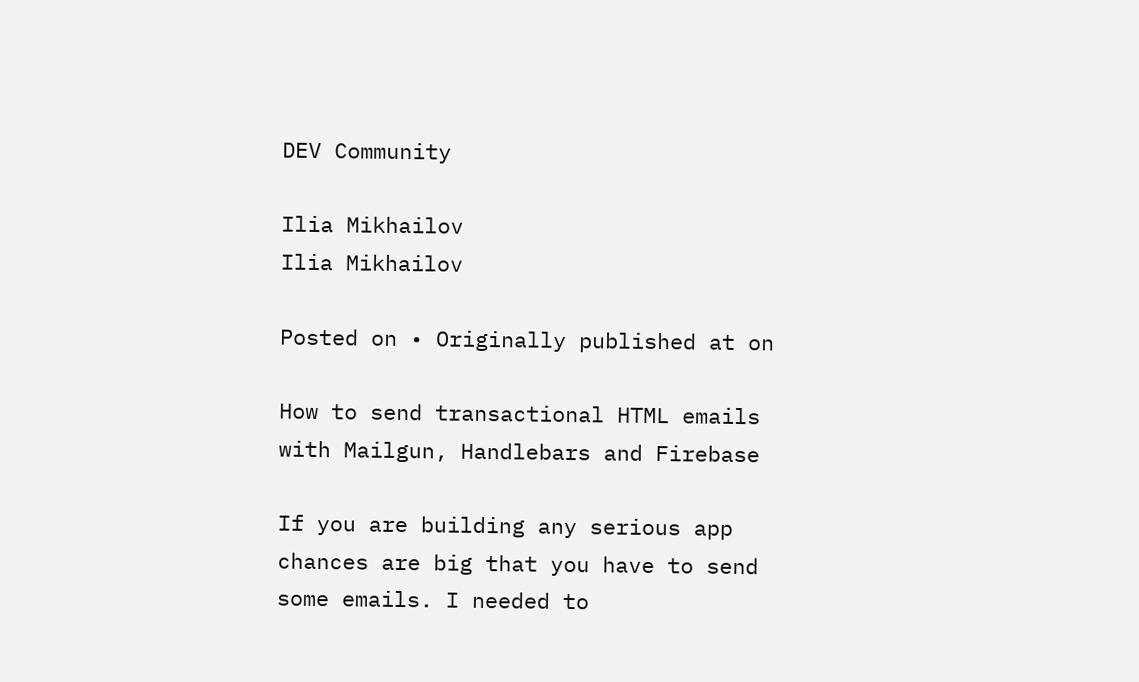DEV Community

Ilia Mikhailov
Ilia Mikhailov

Posted on • Originally published at on

How to send transactional HTML emails with Mailgun, Handlebars and Firebase

If you are building any serious app chances are big that you have to send some emails. I needed to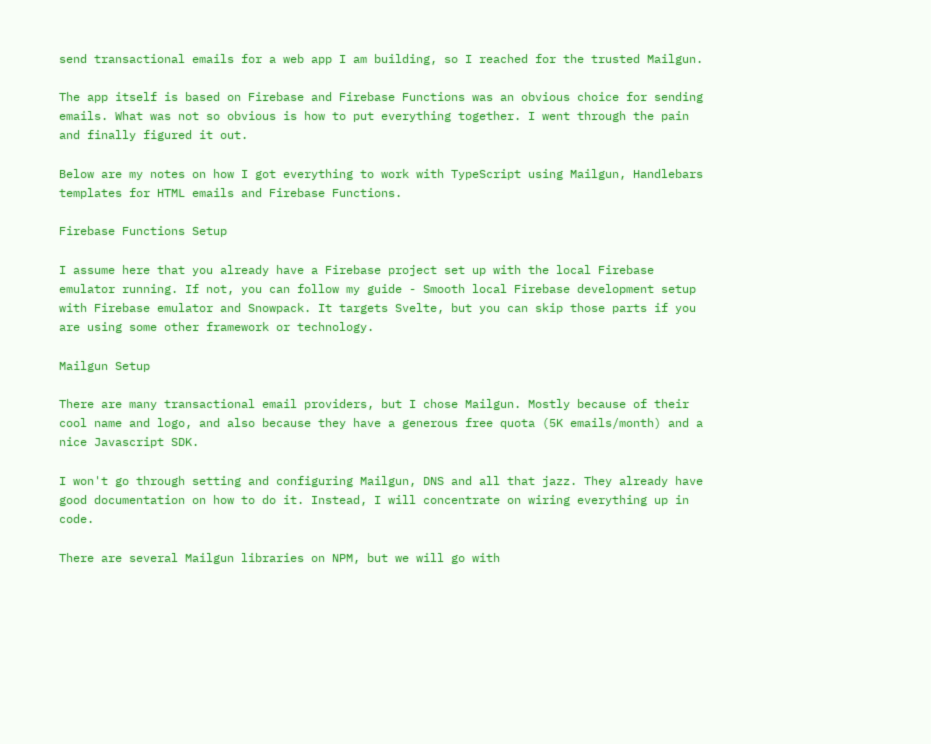send transactional emails for a web app I am building, so I reached for the trusted Mailgun.

The app itself is based on Firebase and Firebase Functions was an obvious choice for sending emails. What was not so obvious is how to put everything together. I went through the pain and finally figured it out.

Below are my notes on how I got everything to work with TypeScript using Mailgun, Handlebars templates for HTML emails and Firebase Functions.

Firebase Functions Setup

I assume here that you already have a Firebase project set up with the local Firebase emulator running. If not, you can follow my guide - Smooth local Firebase development setup with Firebase emulator and Snowpack. It targets Svelte, but you can skip those parts if you are using some other framework or technology.

Mailgun Setup

There are many transactional email providers, but I chose Mailgun. Mostly because of their cool name and logo, and also because they have a generous free quota (5K emails/month) and a nice Javascript SDK.

I won't go through setting and configuring Mailgun, DNS and all that jazz. They already have good documentation on how to do it. Instead, I will concentrate on wiring everything up in code.

There are several Mailgun libraries on NPM, but we will go with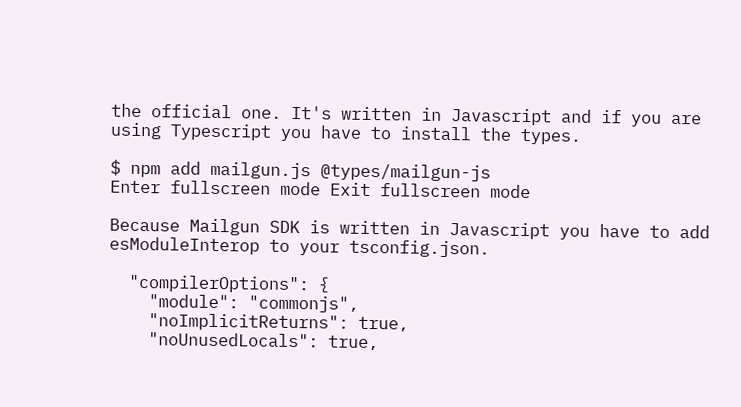the official one. It's written in Javascript and if you are using Typescript you have to install the types.

$ npm add mailgun.js @types/mailgun-js
Enter fullscreen mode Exit fullscreen mode

Because Mailgun SDK is written in Javascript you have to add esModuleInterop to your tsconfig.json.

  "compilerOptions": {
    "module": "commonjs",
    "noImplicitReturns": true,
    "noUnusedLocals": true,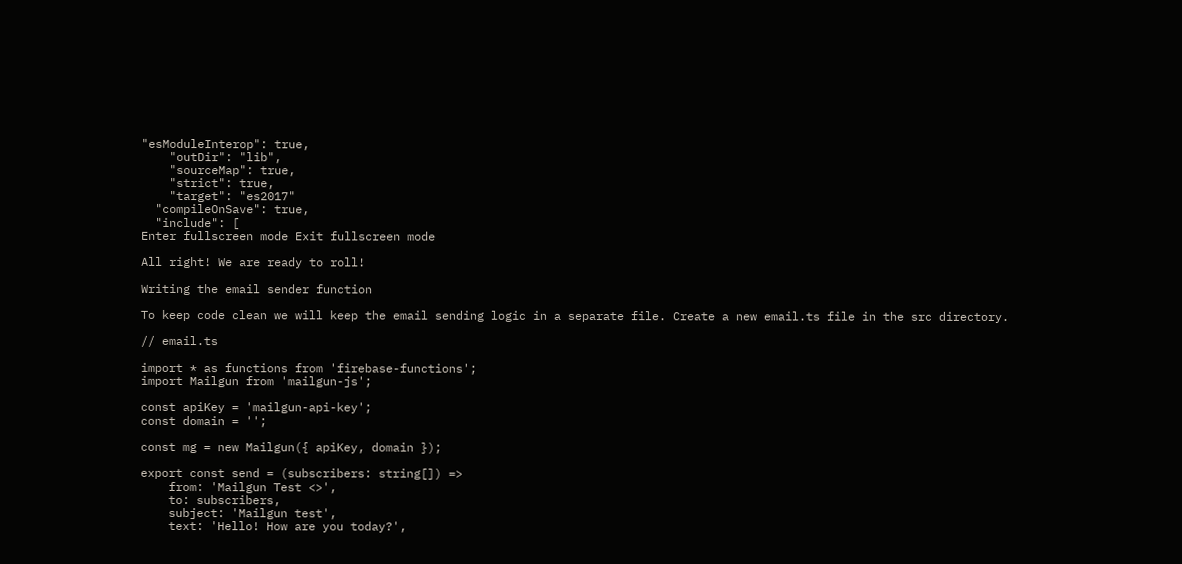"esModuleInterop": true,
    "outDir": "lib",
    "sourceMap": true,
    "strict": true,
    "target": "es2017"
  "compileOnSave": true,
  "include": [
Enter fullscreen mode Exit fullscreen mode

All right! We are ready to roll!

Writing the email sender function

To keep code clean we will keep the email sending logic in a separate file. Create a new email.ts file in the src directory.

// email.ts

import * as functions from 'firebase-functions';
import Mailgun from 'mailgun-js';

const apiKey = 'mailgun-api-key';
const domain = '';

const mg = new Mailgun({ apiKey, domain });

export const send = (subscribers: string[]) =>
    from: 'Mailgun Test <>',
    to: subscribers,
    subject: 'Mailgun test',
    text: 'Hello! How are you today?',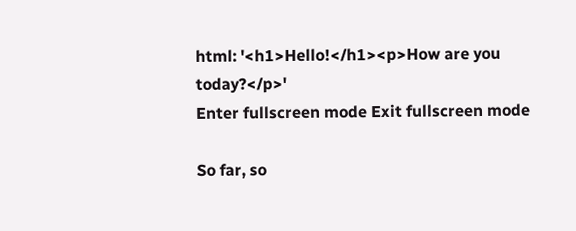html: '<h1>Hello!</h1><p>How are you today?</p>'
Enter fullscreen mode Exit fullscreen mode

So far, so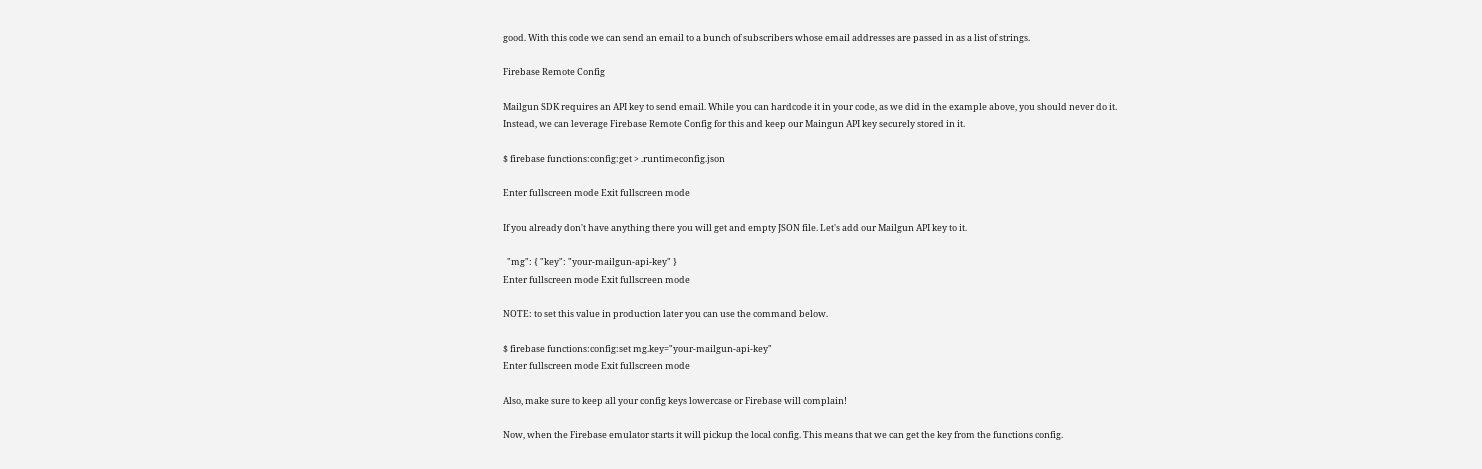good. With this code we can send an email to a bunch of subscribers whose email addresses are passed in as a list of strings.

Firebase Remote Config

Mailgun SDK requires an API key to send email. While you can hardcode it in your code, as we did in the example above, you should never do it. Instead, we can leverage Firebase Remote Config for this and keep our Maingun API key securely stored in it.

$ firebase functions:config:get > .runtimeconfig.json

Enter fullscreen mode Exit fullscreen mode

If you already don't have anything there you will get and empty JSON file. Let's add our Mailgun API key to it.

  "mg": { "key": "your-mailgun-api-key" }
Enter fullscreen mode Exit fullscreen mode

NOTE: to set this value in production later you can use the command below.

$ firebase functions:config:set mg.key="your-mailgun-api-key"
Enter fullscreen mode Exit fullscreen mode

Also, make sure to keep all your config keys lowercase or Firebase will complain!

Now, when the Firebase emulator starts it will pickup the local config. This means that we can get the key from the functions config.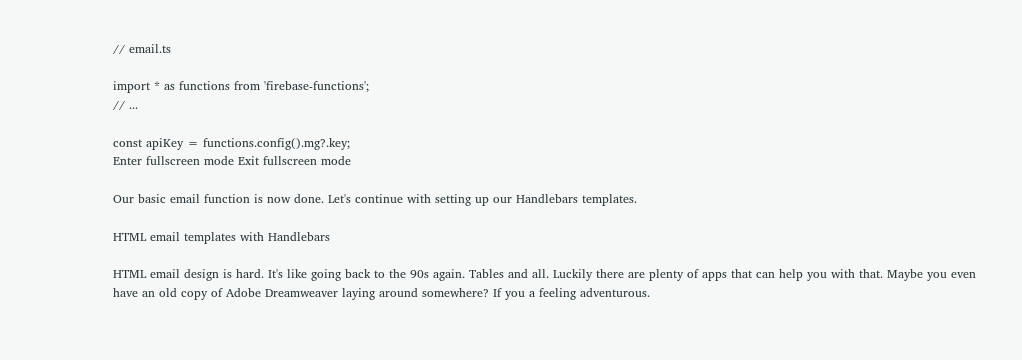// email.ts

import * as functions from 'firebase-functions';
// ...

const apiKey = functions.config().mg?.key;
Enter fullscreen mode Exit fullscreen mode

Our basic email function is now done. Let's continue with setting up our Handlebars templates.

HTML email templates with Handlebars

HTML email design is hard. It's like going back to the 90s again. Tables and all. Luckily there are plenty of apps that can help you with that. Maybe you even have an old copy of Adobe Dreamweaver laying around somewhere? If you a feeling adventurous.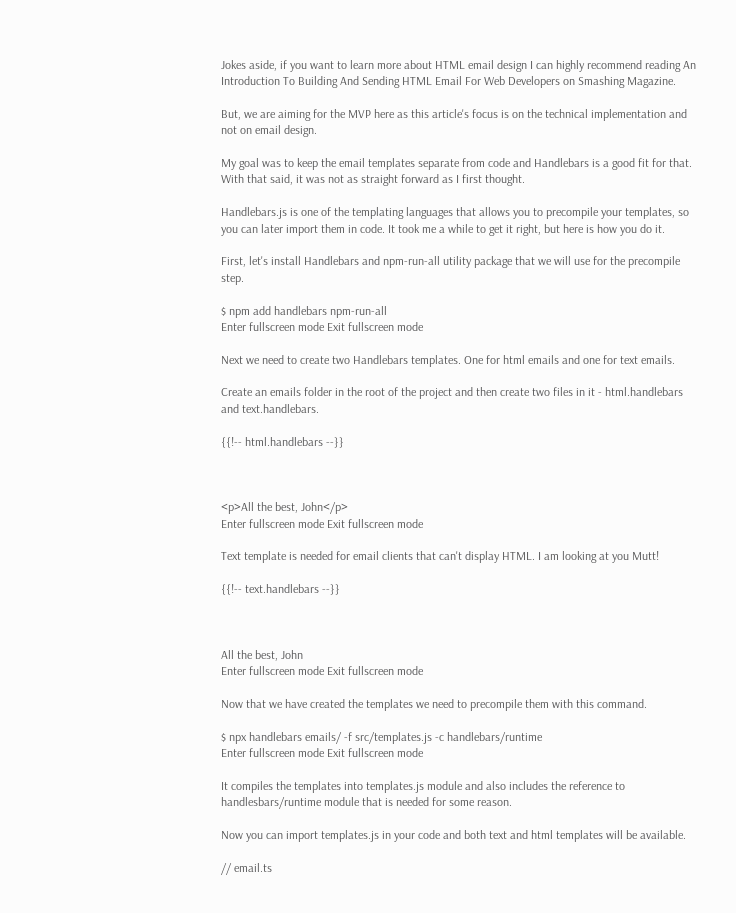Jokes aside, if you want to learn more about HTML email design I can highly recommend reading An Introduction To Building And Sending HTML Email For Web Developers on Smashing Magazine.

But, we are aiming for the MVP here as this article's focus is on the technical implementation and not on email design.

My goal was to keep the email templates separate from code and Handlebars is a good fit for that. With that said, it was not as straight forward as I first thought.

Handlebars.js is one of the templating languages that allows you to precompile your templates, so you can later import them in code. It took me a while to get it right, but here is how you do it.

First, let's install Handlebars and npm-run-all utility package that we will use for the precompile step.

$ npm add handlebars npm-run-all
Enter fullscreen mode Exit fullscreen mode

Next we need to create two Handlebars templates. One for html emails and one for text emails.

Create an emails folder in the root of the project and then create two files in it - html.handlebars and text.handlebars.

{{!-- html.handlebars --}}



<p>All the best, John</p>
Enter fullscreen mode Exit fullscreen mode

Text template is needed for email clients that can't display HTML. I am looking at you Mutt!

{{!-- text.handlebars --}}



All the best, John
Enter fullscreen mode Exit fullscreen mode

Now that we have created the templates we need to precompile them with this command.

$ npx handlebars emails/ -f src/templates.js -c handlebars/runtime
Enter fullscreen mode Exit fullscreen mode

It compiles the templates into templates.js module and also includes the reference to handlesbars/runtime module that is needed for some reason.

Now you can import templates.js in your code and both text and html templates will be available.

// email.ts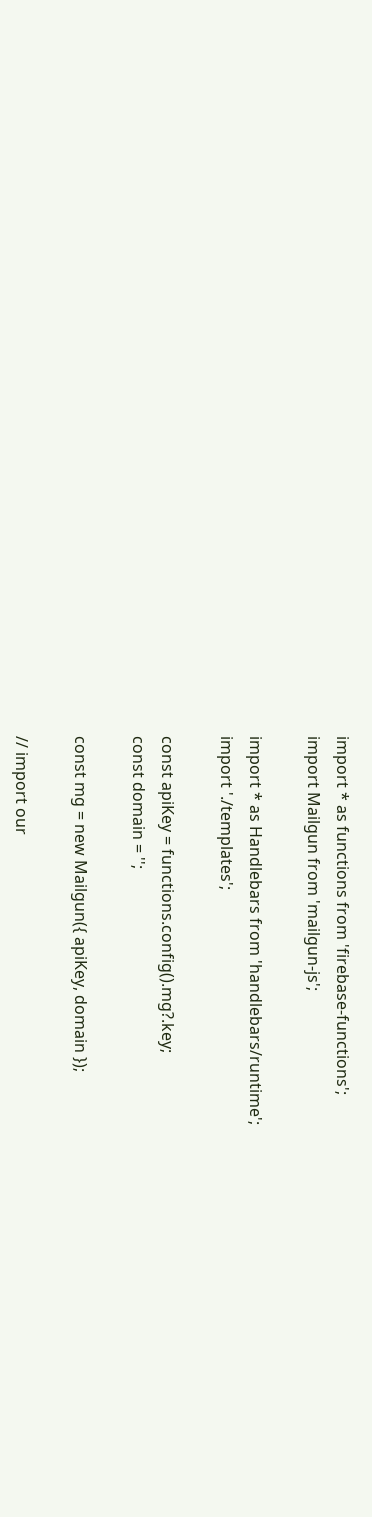import * as functions from 'firebase-functions';
import Mailgun from 'mailgun-js';

import * as Handlebars from 'handlebars/runtime';
import './templates';

const apiKey = functions.config().mg?.key;
const domain = '';

const mg = new Mailgun({ apiKey, domain });

// import our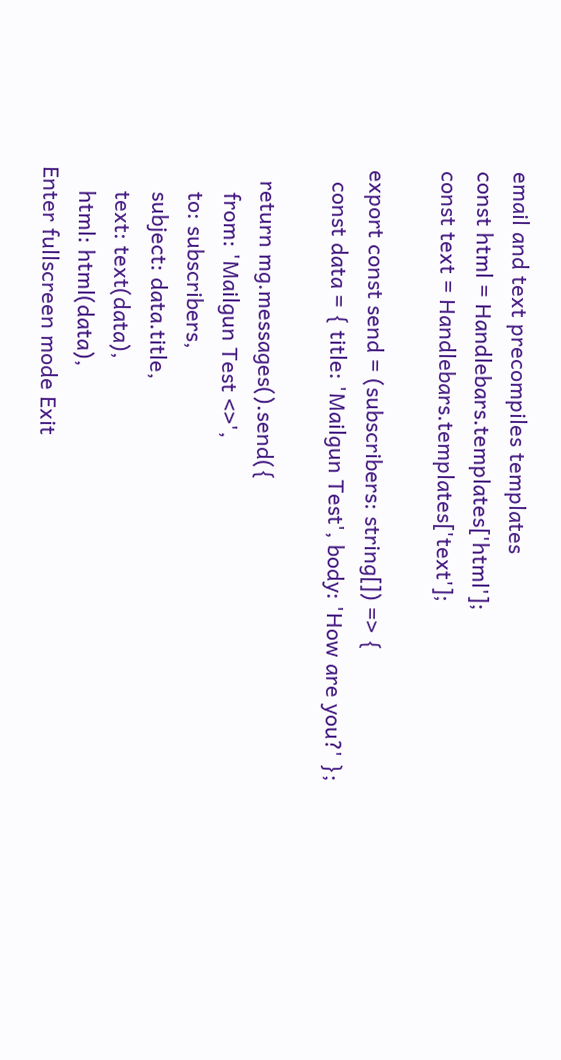email and text precompiles templates
const html = Handlebars.templates['html'];
const text = Handlebars.templates['text'];

export const send = (subscribers: string[]) => {
  const data = { title: 'Mailgun Test', body: 'How are you?' };

  return mg.messages().send({
    from: 'Mailgun Test <>',
    to: subscribers,
    subject: data.title,
    text: text(data),
    html: html(data),
Enter fullscreen mode Exit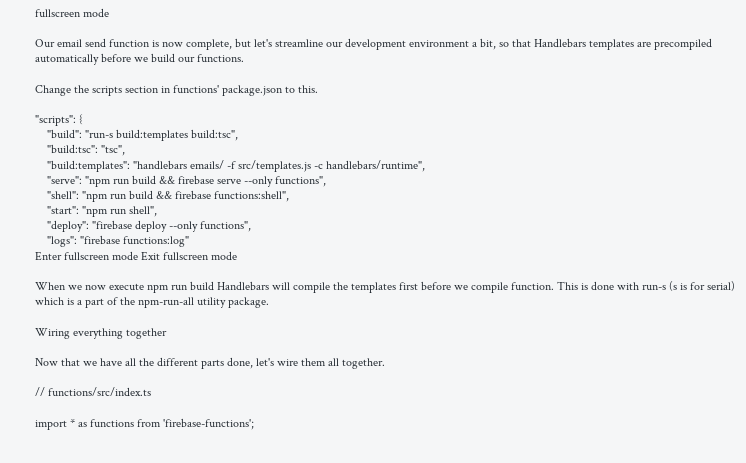fullscreen mode

Our email send function is now complete, but let's streamline our development environment a bit, so that Handlebars templates are precompiled automatically before we build our functions.

Change the scripts section in functions' package.json to this.

"scripts": {
    "build": "run-s build:templates build:tsc",
    "build:tsc": "tsc",
    "build:templates": "handlebars emails/ -f src/templates.js -c handlebars/runtime",
    "serve": "npm run build && firebase serve --only functions",
    "shell": "npm run build && firebase functions:shell",
    "start": "npm run shell",
    "deploy": "firebase deploy --only functions",
    "logs": "firebase functions:log"
Enter fullscreen mode Exit fullscreen mode

When we now execute npm run build Handlebars will compile the templates first before we compile function. This is done with run-s (s is for serial) which is a part of the npm-run-all utility package.

Wiring everything together

Now that we have all the different parts done, let's wire them all together.

// functions/src/index.ts

import * as functions from 'firebase-functions';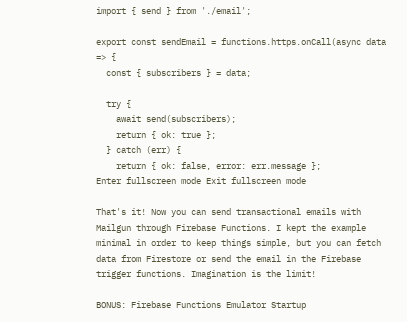import { send } from './email';

export const sendEmail = functions.https.onCall(async data => {
  const { subscribers } = data;

  try {
    await send(subscribers);
    return { ok: true };
  } catch (err) {
    return { ok: false, error: err.message };
Enter fullscreen mode Exit fullscreen mode

That's it! Now you can send transactional emails with Mailgun through Firebase Functions. I kept the example minimal in order to keep things simple, but you can fetch data from Firestore or send the email in the Firebase trigger functions. Imagination is the limit!

BONUS: Firebase Functions Emulator Startup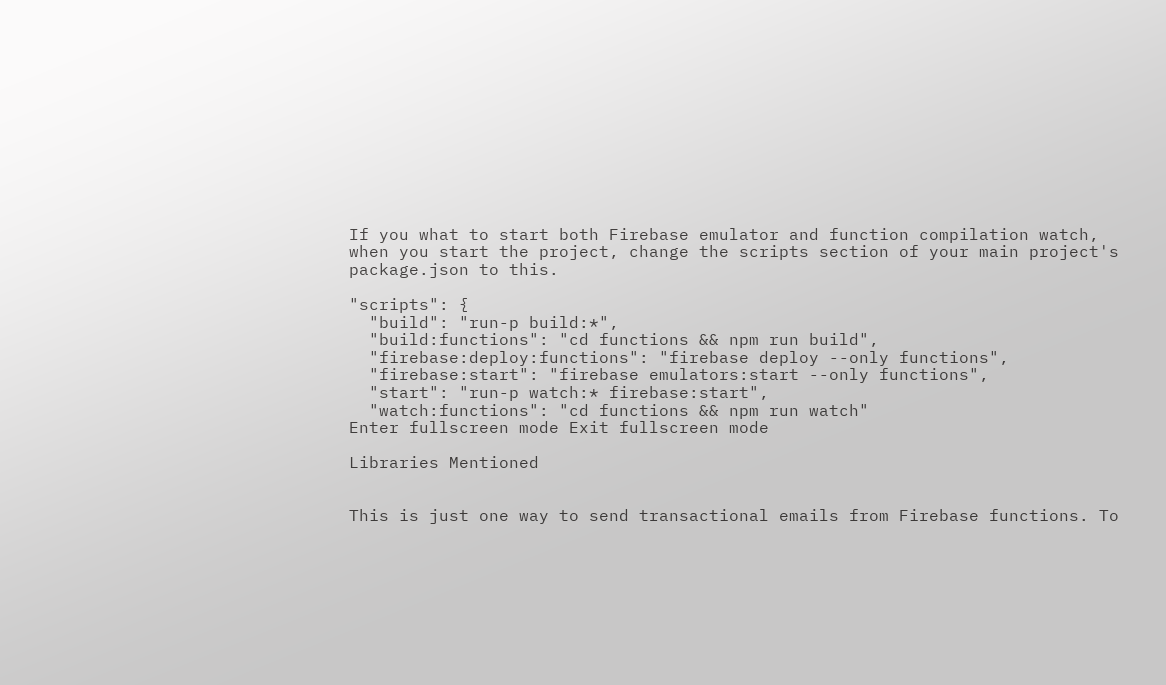If you what to start both Firebase emulator and function compilation watch, when you start the project, change the scripts section of your main project's package.json to this.

"scripts": {
  "build": "run-p build:*",
  "build:functions": "cd functions && npm run build",
  "firebase:deploy:functions": "firebase deploy --only functions",
  "firebase:start": "firebase emulators:start --only functions",
  "start": "run-p watch:* firebase:start",
  "watch:functions": "cd functions && npm run watch"
Enter fullscreen mode Exit fullscreen mode

Libraries Mentioned


This is just one way to send transactional emails from Firebase functions. To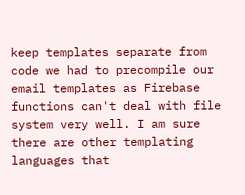keep templates separate from code we had to precompile our email templates as Firebase functions can't deal with file system very well. I am sure there are other templating languages that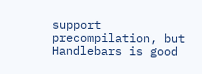support precompilation, but Handlebars is good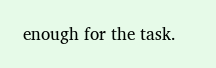enough for the task.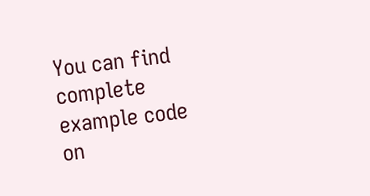You can find complete example code on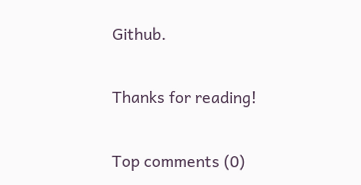Github.

Thanks for reading!

Top comments (0)